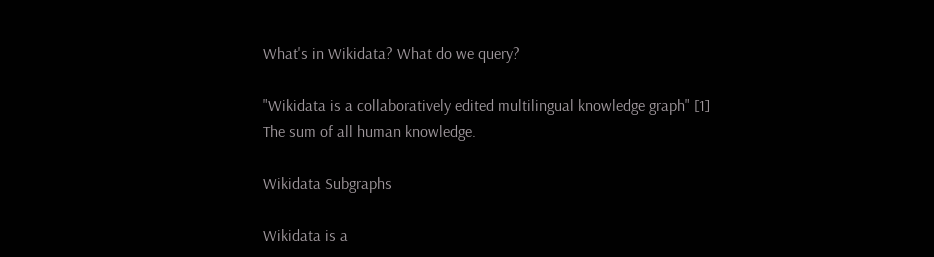What's in Wikidata? What do we query?

"Wikidata is a collaboratively edited multilingual knowledge graph" [1]
The sum of all human knowledge.

Wikidata Subgraphs

Wikidata is a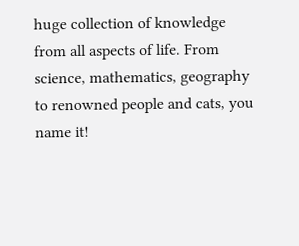huge collection of knowledge from all aspects of life. From science, mathematics, geography to renowned people and cats, you name it!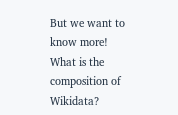But we want to know more! What is the composition of Wikidata?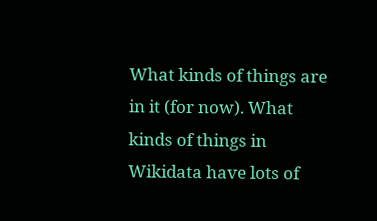What kinds of things are in it (for now). What kinds of things in Wikidata have lots of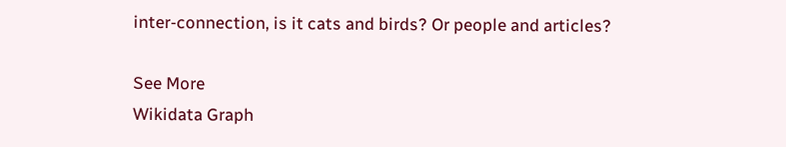inter-connection, is it cats and birds? Or people and articles?

See More
Wikidata Graph